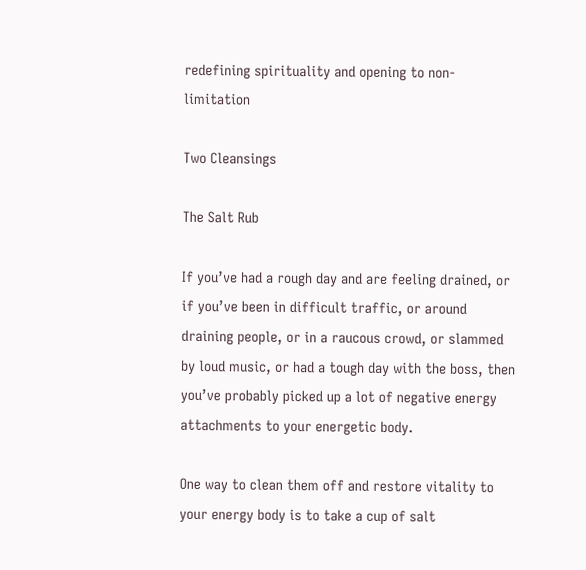redefining spirituality and opening to non-limitation

Two Cleansings

The Salt Rub

If you’ve had a rough day and are feeling drained, or if you’ve been in difficult traffic, or around draining people, or in a raucous crowd, or slammed by loud music, or had a tough day with the boss, then you’ve probably picked up a lot of negative energy attachments to your energetic body.

One way to clean them off and restore vitality to your energy body is to take a cup of salt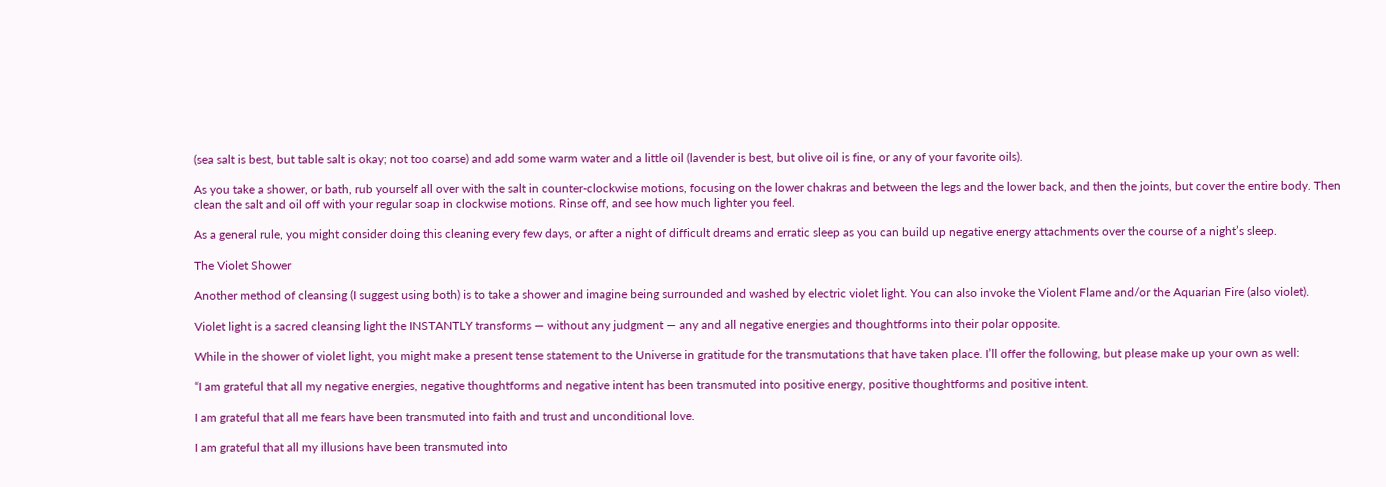(sea salt is best, but table salt is okay; not too coarse) and add some warm water and a little oil (lavender is best, but olive oil is fine, or any of your favorite oils).

As you take a shower, or bath, rub yourself all over with the salt in counter-clockwise motions, focusing on the lower chakras and between the legs and the lower back, and then the joints, but cover the entire body. Then clean the salt and oil off with your regular soap in clockwise motions. Rinse off, and see how much lighter you feel.

As a general rule, you might consider doing this cleaning every few days, or after a night of difficult dreams and erratic sleep as you can build up negative energy attachments over the course of a night’s sleep.

The Violet Shower

Another method of cleansing (I suggest using both) is to take a shower and imagine being surrounded and washed by electric violet light. You can also invoke the Violent Flame and/or the Aquarian Fire (also violet).

Violet light is a sacred cleansing light the INSTANTLY transforms — without any judgment — any and all negative energies and thoughtforms into their polar opposite.

While in the shower of violet light, you might make a present tense statement to the Universe in gratitude for the transmutations that have taken place. I’ll offer the following, but please make up your own as well:

“I am grateful that all my negative energies, negative thoughtforms and negative intent has been transmuted into positive energy, positive thoughtforms and positive intent.

I am grateful that all me fears have been transmuted into faith and trust and unconditional love.

I am grateful that all my illusions have been transmuted into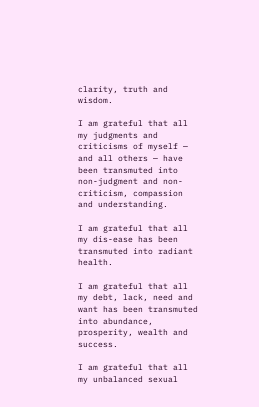clarity, truth and wisdom.

I am grateful that all my judgments and criticisms of myself — and all others — have been transmuted into non-judgment and non-criticism, compassion and understanding.

I am grateful that all my dis-ease has been transmuted into radiant health.

I am grateful that all my debt, lack, need and want has been transmuted into abundance, prosperity, wealth and success.

I am grateful that all my unbalanced sexual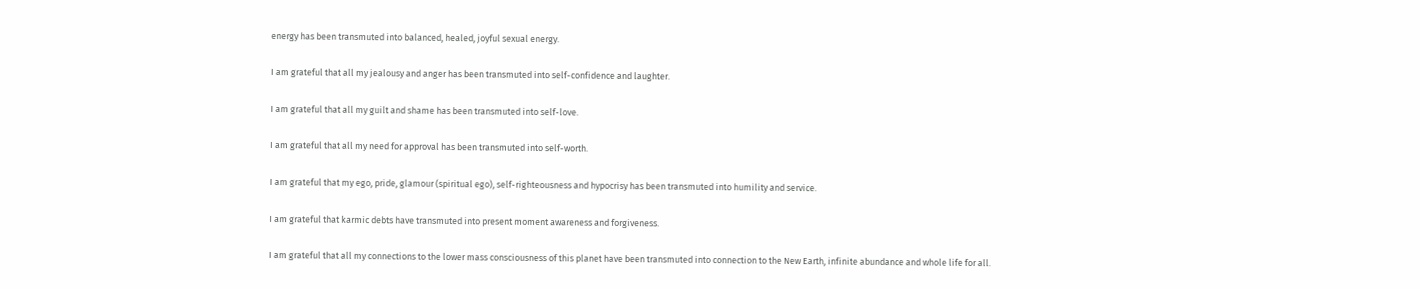energy has been transmuted into balanced, healed, joyful sexual energy.

I am grateful that all my jealousy and anger has been transmuted into self-confidence and laughter.

I am grateful that all my guilt and shame has been transmuted into self-love.

I am grateful that all my need for approval has been transmuted into self-worth.

I am grateful that my ego, pride, glamour (spiritual ego), self-righteousness and hypocrisy has been transmuted into humility and service.

I am grateful that karmic debts have transmuted into present moment awareness and forgiveness.

I am grateful that all my connections to the lower mass consciousness of this planet have been transmuted into connection to the New Earth, infinite abundance and whole life for all.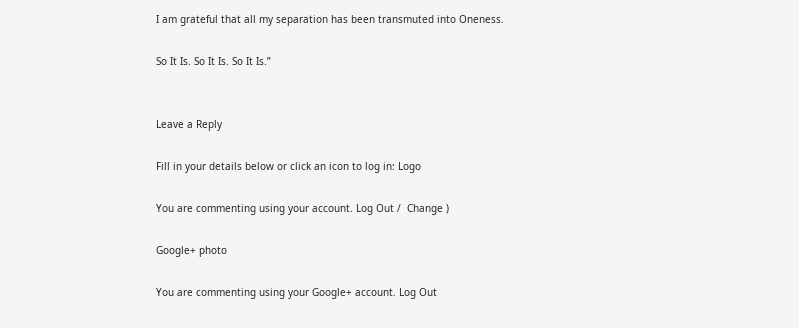I am grateful that all my separation has been transmuted into Oneness.

So It Is. So It Is. So It Is.”


Leave a Reply

Fill in your details below or click an icon to log in: Logo

You are commenting using your account. Log Out /  Change )

Google+ photo

You are commenting using your Google+ account. Log Out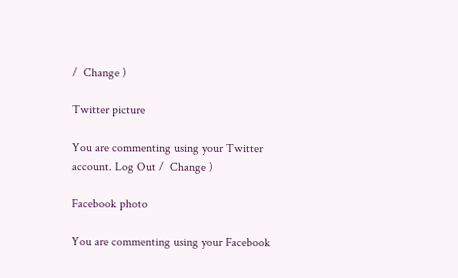/  Change )

Twitter picture

You are commenting using your Twitter account. Log Out /  Change )

Facebook photo

You are commenting using your Facebook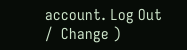account. Log Out /  Change )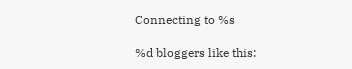Connecting to %s

%d bloggers like this: